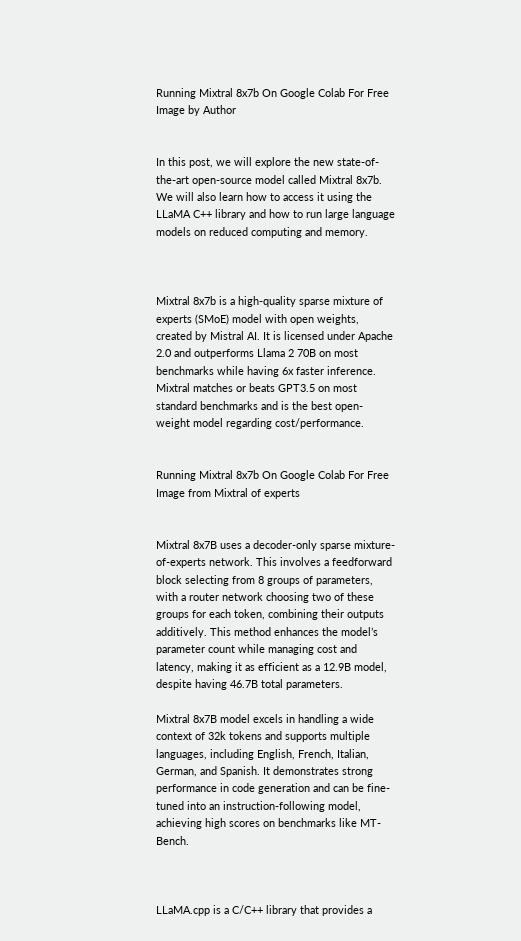Running Mixtral 8x7b On Google Colab For Free
Image by Author


In this post, we will explore the new state-of-the-art open-source model called Mixtral 8x7b. We will also learn how to access it using the LLaMA C++ library and how to run large language models on reduced computing and memory.



Mixtral 8x7b is a high-quality sparse mixture of experts (SMoE) model with open weights, created by Mistral AI. It is licensed under Apache 2.0 and outperforms Llama 2 70B on most benchmarks while having 6x faster inference. Mixtral matches or beats GPT3.5 on most standard benchmarks and is the best open-weight model regarding cost/performance.


Running Mixtral 8x7b On Google Colab For Free
Image from Mixtral of experts


Mixtral 8x7B uses a decoder-only sparse mixture-of-experts network. This involves a feedforward block selecting from 8 groups of parameters, with a router network choosing two of these groups for each token, combining their outputs additively. This method enhances the model’s parameter count while managing cost and latency, making it as efficient as a 12.9B model, despite having 46.7B total parameters.

Mixtral 8x7B model excels in handling a wide context of 32k tokens and supports multiple languages, including English, French, Italian, German, and Spanish. It demonstrates strong performance in code generation and can be fine-tuned into an instruction-following model, achieving high scores on benchmarks like MT-Bench.



LLaMA.cpp is a C/C++ library that provides a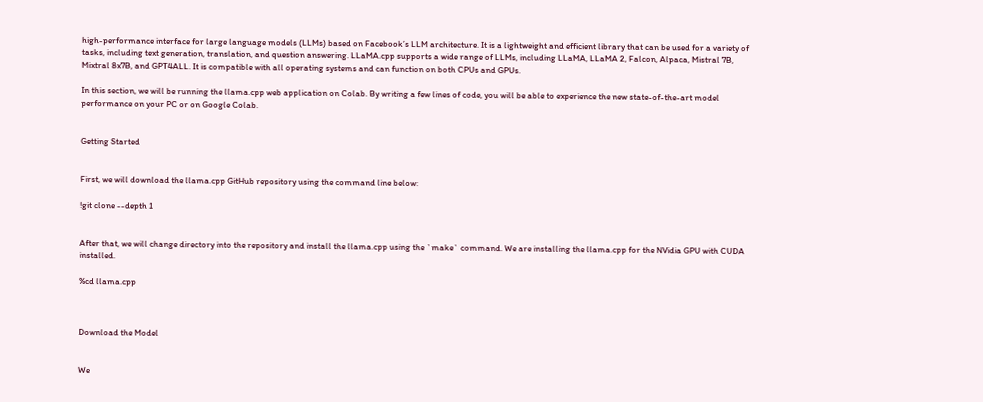high-performance interface for large language models (LLMs) based on Facebook’s LLM architecture. It is a lightweight and efficient library that can be used for a variety of tasks, including text generation, translation, and question answering. LLaMA.cpp supports a wide range of LLMs, including LLaMA, LLaMA 2, Falcon, Alpaca, Mistral 7B, Mixtral 8x7B, and GPT4ALL. It is compatible with all operating systems and can function on both CPUs and GPUs.

In this section, we will be running the llama.cpp web application on Colab. By writing a few lines of code, you will be able to experience the new state-of-the-art model performance on your PC or on Google Colab.


Getting Started


First, we will download the llama.cpp GitHub repository using the command line below:

!git clone --depth 1


After that, we will change directory into the repository and install the llama.cpp using the `make` command. We are installing the llama.cpp for the NVidia GPU with CUDA installed.

%cd llama.cpp



Download the Model


We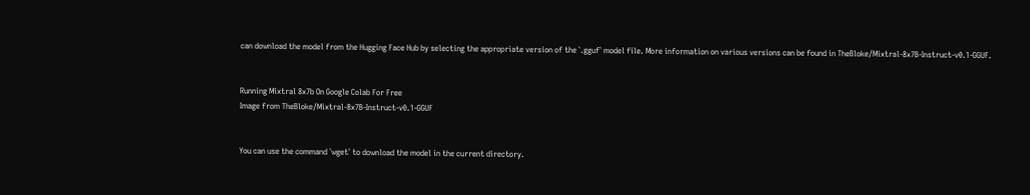can download the model from the Hugging Face Hub by selecting the appropriate version of the `.gguf` model file. More information on various versions can be found in TheBloke/Mixtral-8x7B-Instruct-v0.1-GGUF.


Running Mixtral 8x7b On Google Colab For Free
Image from TheBloke/Mixtral-8x7B-Instruct-v0.1-GGUF


You can use the command `wget` to download the model in the current directory.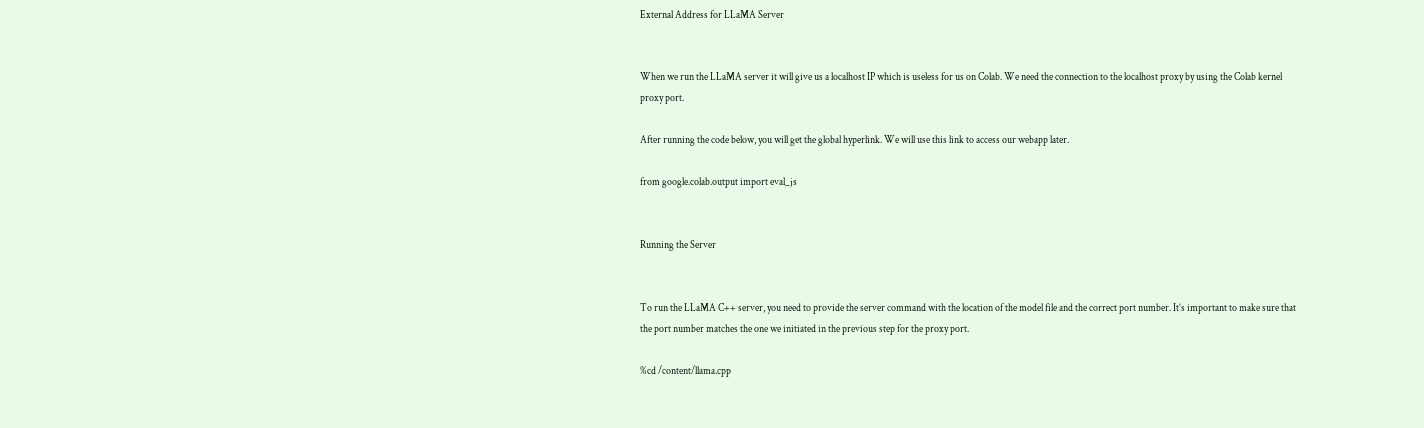External Address for LLaMA Server


When we run the LLaMA server it will give us a localhost IP which is useless for us on Colab. We need the connection to the localhost proxy by using the Colab kernel proxy port.

After running the code below, you will get the global hyperlink. We will use this link to access our webapp later.

from google.colab.output import eval_js


Running the Server


To run the LLaMA C++ server, you need to provide the server command with the location of the model file and the correct port number. It’s important to make sure that the port number matches the one we initiated in the previous step for the proxy port.

%cd /content/llama.cpp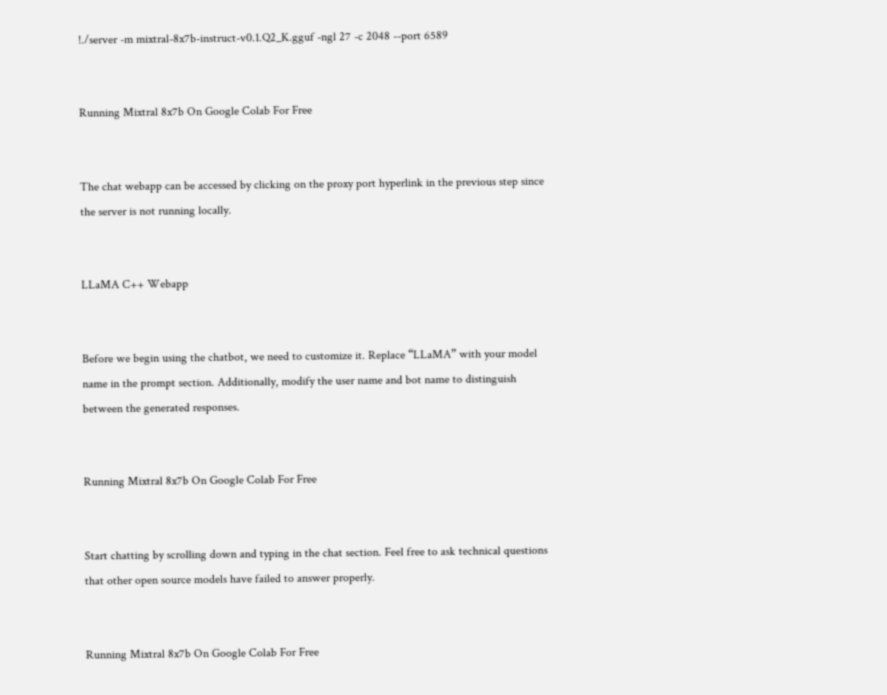!./server -m mixtral-8x7b-instruct-v0.1.Q2_K.gguf -ngl 27 -c 2048 --port 6589


Running Mixtral 8x7b On Google Colab For Free


The chat webapp can be accessed by clicking on the proxy port hyperlink in the previous step since the server is not running locally.


LLaMA C++ Webapp


Before we begin using the chatbot, we need to customize it. Replace “LLaMA” with your model name in the prompt section. Additionally, modify the user name and bot name to distinguish between the generated responses.


Running Mixtral 8x7b On Google Colab For Free


Start chatting by scrolling down and typing in the chat section. Feel free to ask technical questions that other open source models have failed to answer properly.


Running Mixtral 8x7b On Google Colab For Free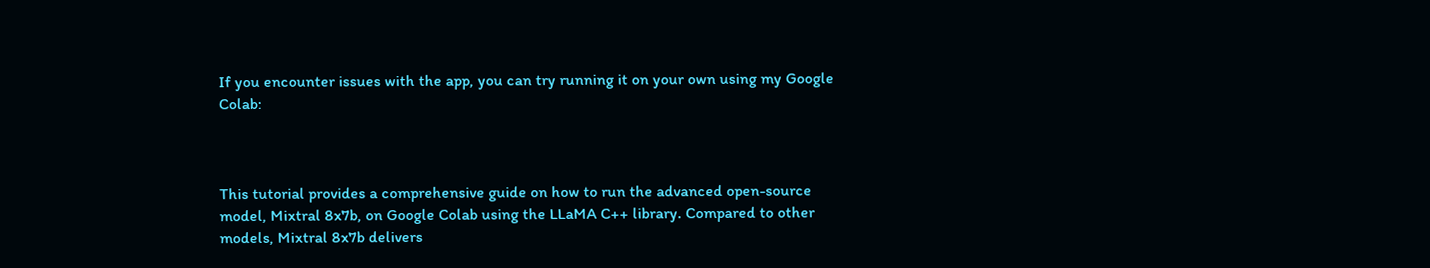If you encounter issues with the app, you can try running it on your own using my Google Colab:



This tutorial provides a comprehensive guide on how to run the advanced open-source model, Mixtral 8x7b, on Google Colab using the LLaMA C++ library. Compared to other models, Mixtral 8x7b delivers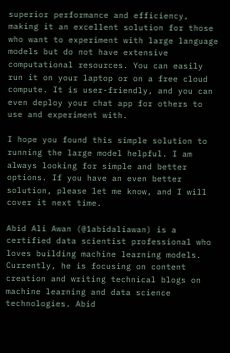superior performance and efficiency, making it an excellent solution for those who want to experiment with large language models but do not have extensive computational resources. You can easily run it on your laptop or on a free cloud compute. It is user-friendly, and you can even deploy your chat app for others to use and experiment with.

I hope you found this simple solution to running the large model helpful. I am always looking for simple and better options. If you have an even better solution, please let me know, and I will cover it next time.

Abid Ali Awan (@1abidaliawan) is a certified data scientist professional who loves building machine learning models. Currently, he is focusing on content creation and writing technical blogs on machine learning and data science technologies. Abid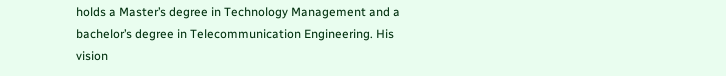holds a Master’s degree in Technology Management and a bachelor’s degree in Telecommunication Engineering. His vision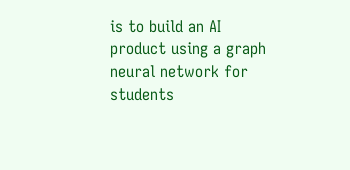is to build an AI product using a graph neural network for students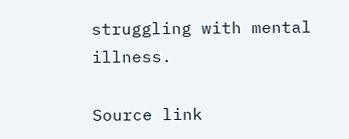struggling with mental illness.

Source link